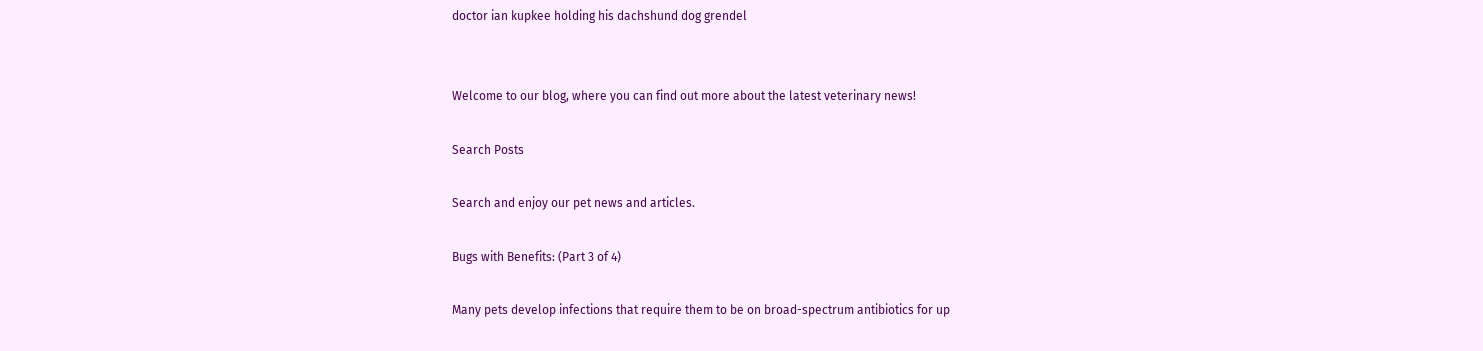doctor ian kupkee holding his dachshund dog grendel


Welcome to our blog, where you can find out more about the latest veterinary news!

Search Posts

Search and enjoy our pet news and articles.

Bugs with Benefits: (Part 3 of 4)

Many pets develop infections that require them to be on broad-spectrum antibiotics for up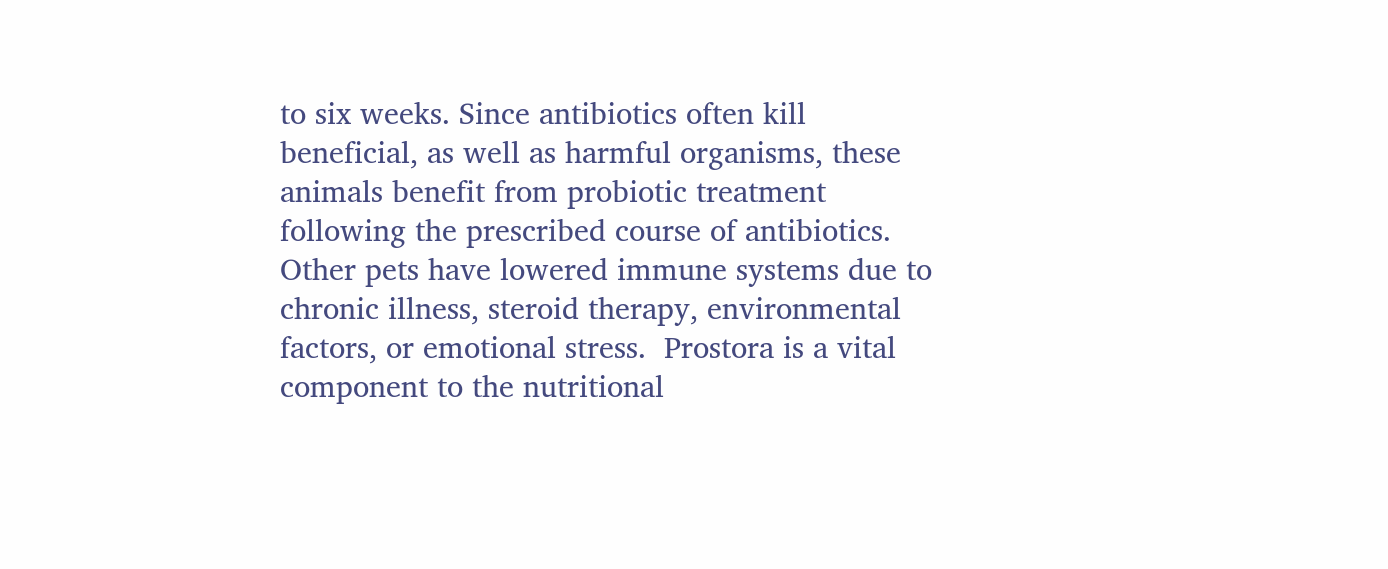to six weeks. Since antibiotics often kill beneficial, as well as harmful organisms, these animals benefit from probiotic treatment following the prescribed course of antibiotics. Other pets have lowered immune systems due to chronic illness, steroid therapy, environmental factors, or emotional stress.  Prostora is a vital component to the nutritional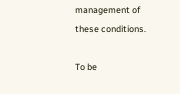management of these conditions.

To be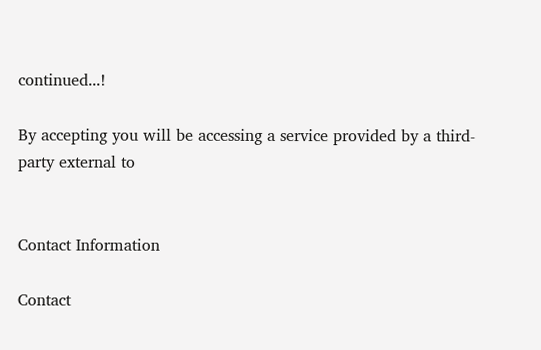continued...!

By accepting you will be accessing a service provided by a third-party external to


Contact Information

Contact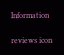Information

reviews icon